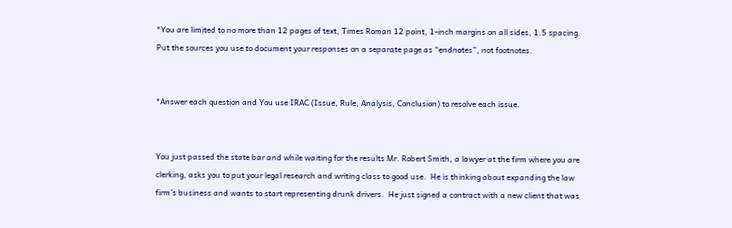*You are limited to no more than 12 pages of text, Times Roman 12 point, 1-inch margins on all sides, 1.5 spacing.  Put the sources you use to document your responses on a separate page as “endnotes”, not footnotes.


*Answer each question and You use IRAC (Issue, Rule, Analysis, Conclusion) to resolve each issue.


You just passed the state bar and while waiting for the results Mr. Robert Smith, a lawyer at the firm where you are clerking, asks you to put your legal research and writing class to good use.  He is thinking about expanding the law firm’s business and wants to start representing drunk drivers.  He just signed a contract with a new client that was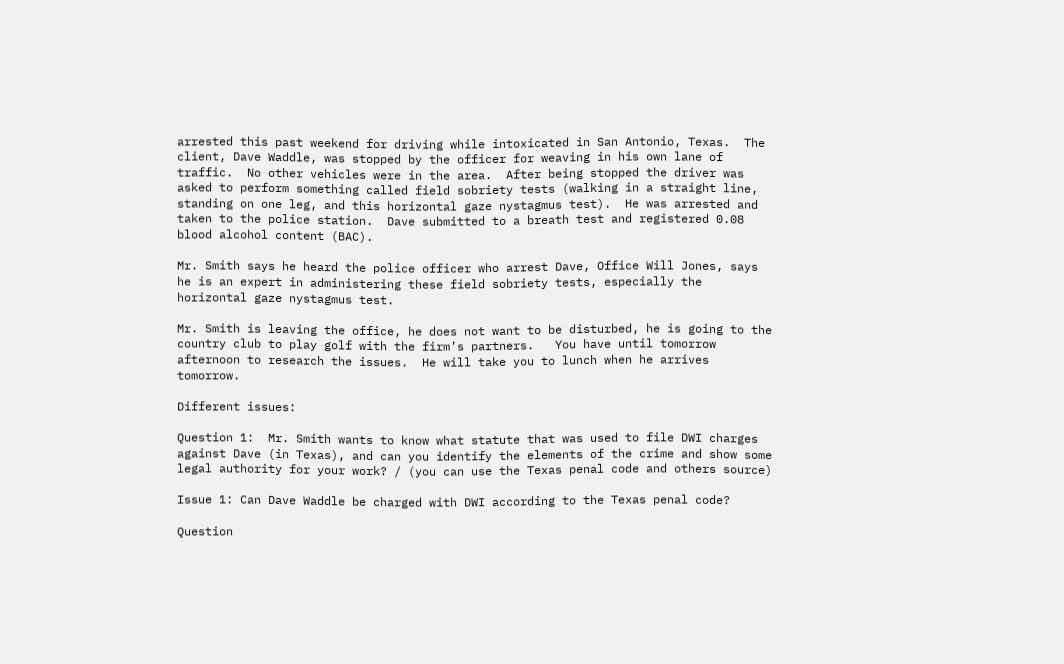arrested this past weekend for driving while intoxicated in San Antonio, Texas.  The client, Dave Waddle, was stopped by the officer for weaving in his own lane of traffic.  No other vehicles were in the area.  After being stopped the driver was asked to perform something called field sobriety tests (walking in a straight line, standing on one leg, and this horizontal gaze nystagmus test).  He was arrested and taken to the police station.  Dave submitted to a breath test and registered 0.08 blood alcohol content (BAC).

Mr. Smith says he heard the police officer who arrest Dave, Office Will Jones, says he is an expert in administering these field sobriety tests, especially the horizontal gaze nystagmus test.

Mr. Smith is leaving the office, he does not want to be disturbed, he is going to the country club to play golf with the firm’s partners.   You have until tomorrow afternoon to research the issues.  He will take you to lunch when he arrives tomorrow.

Different issues:

Question 1:  Mr. Smith wants to know what statute that was used to file DWI charges against Dave (in Texas), and can you identify the elements of the crime and show some legal authority for your work? / (you can use the Texas penal code and others source)

Issue 1: Can Dave Waddle be charged with DWI according to the Texas penal code?

Question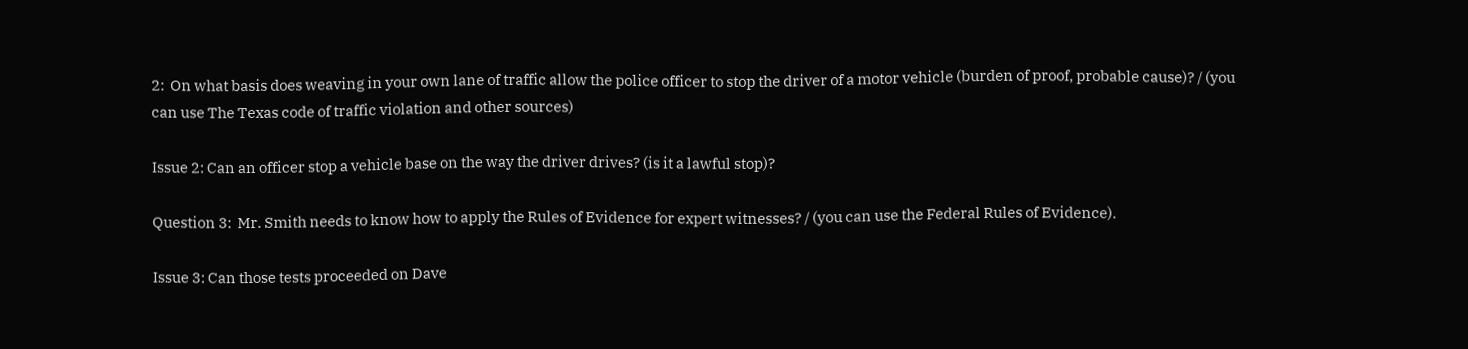2:  On what basis does weaving in your own lane of traffic allow the police officer to stop the driver of a motor vehicle (burden of proof, probable cause)? / (you can use The Texas code of traffic violation and other sources)

Issue 2: Can an officer stop a vehicle base on the way the driver drives? (is it a lawful stop)?

Question 3:  Mr. Smith needs to know how to apply the Rules of Evidence for expert witnesses? / (you can use the Federal Rules of Evidence).

Issue 3: Can those tests proceeded on Dave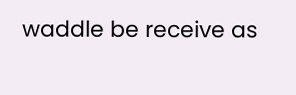waddle be receive as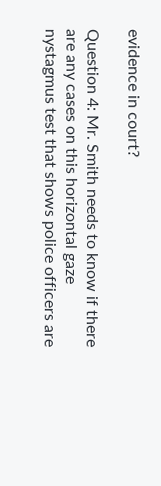evidence in court?

Question 4: Mr. Smith needs to know if there are any cases on this horizontal gaze nystagmus test that shows police officers are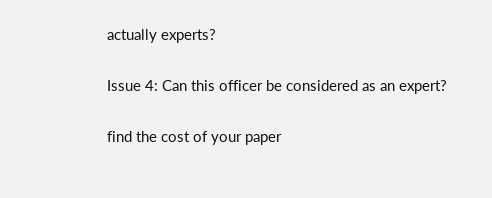actually experts?

Issue 4: Can this officer be considered as an expert?

find the cost of your paper